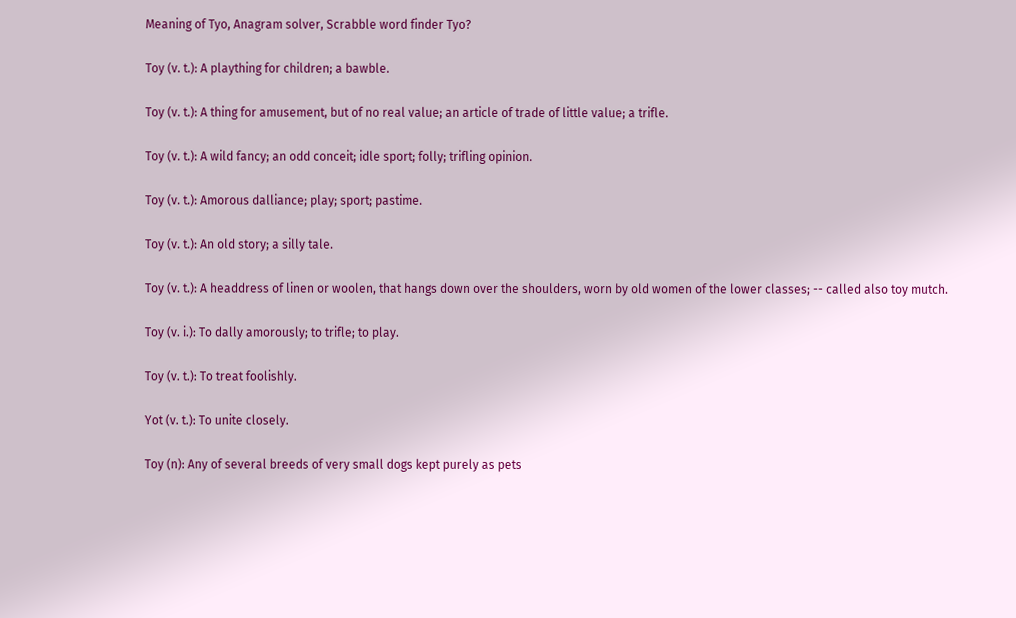Meaning of Tyo, Anagram solver, Scrabble word finder Tyo?

Toy (v. t.): A plaything for children; a bawble.

Toy (v. t.): A thing for amusement, but of no real value; an article of trade of little value; a trifle.

Toy (v. t.): A wild fancy; an odd conceit; idle sport; folly; trifling opinion.

Toy (v. t.): Amorous dalliance; play; sport; pastime.

Toy (v. t.): An old story; a silly tale.

Toy (v. t.): A headdress of linen or woolen, that hangs down over the shoulders, worn by old women of the lower classes; -- called also toy mutch.

Toy (v. i.): To dally amorously; to trifle; to play.

Toy (v. t.): To treat foolishly.

Yot (v. t.): To unite closely.

Toy (n): Any of several breeds of very small dogs kept purely as pets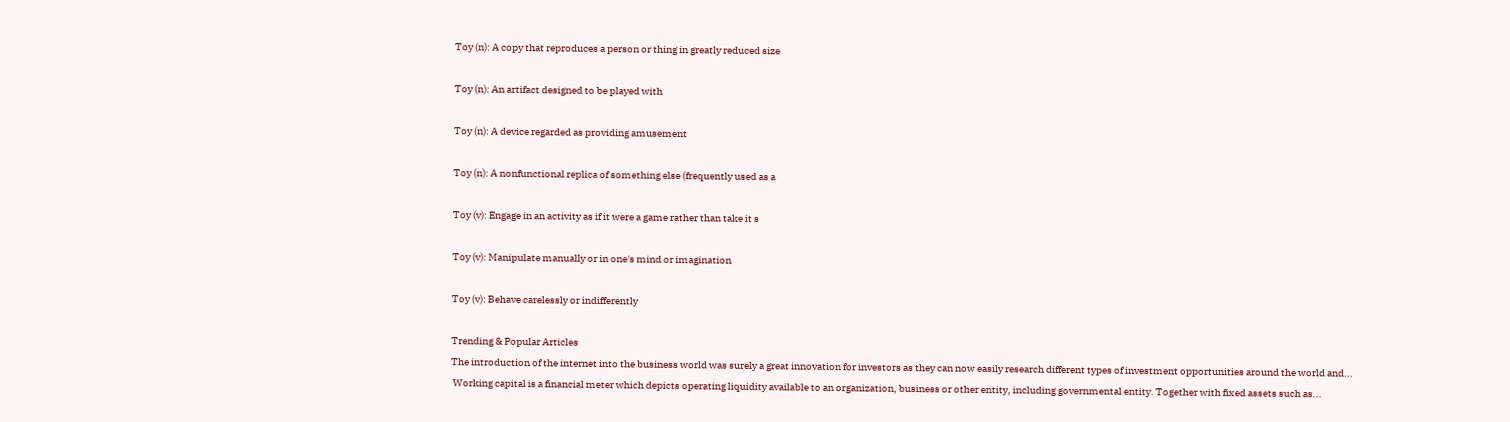Toy (n): A copy that reproduces a person or thing in greatly reduced size

Toy (n): An artifact designed to be played with

Toy (n): A device regarded as providing amusement

Toy (n): A nonfunctional replica of something else (frequently used as a

Toy (v): Engage in an activity as if it were a game rather than take it s

Toy (v): Manipulate manually or in one's mind or imagination

Toy (v): Behave carelessly or indifferently

Trending & Popular Articles
The introduction of the internet into the business world was surely a great innovation for investors as they can now easily research different types of investment opportunities around the world and...
 Working capital is a financial meter which depicts operating liquidity available to an organization, business or other entity, including governmental entity. Together with fixed assets such as...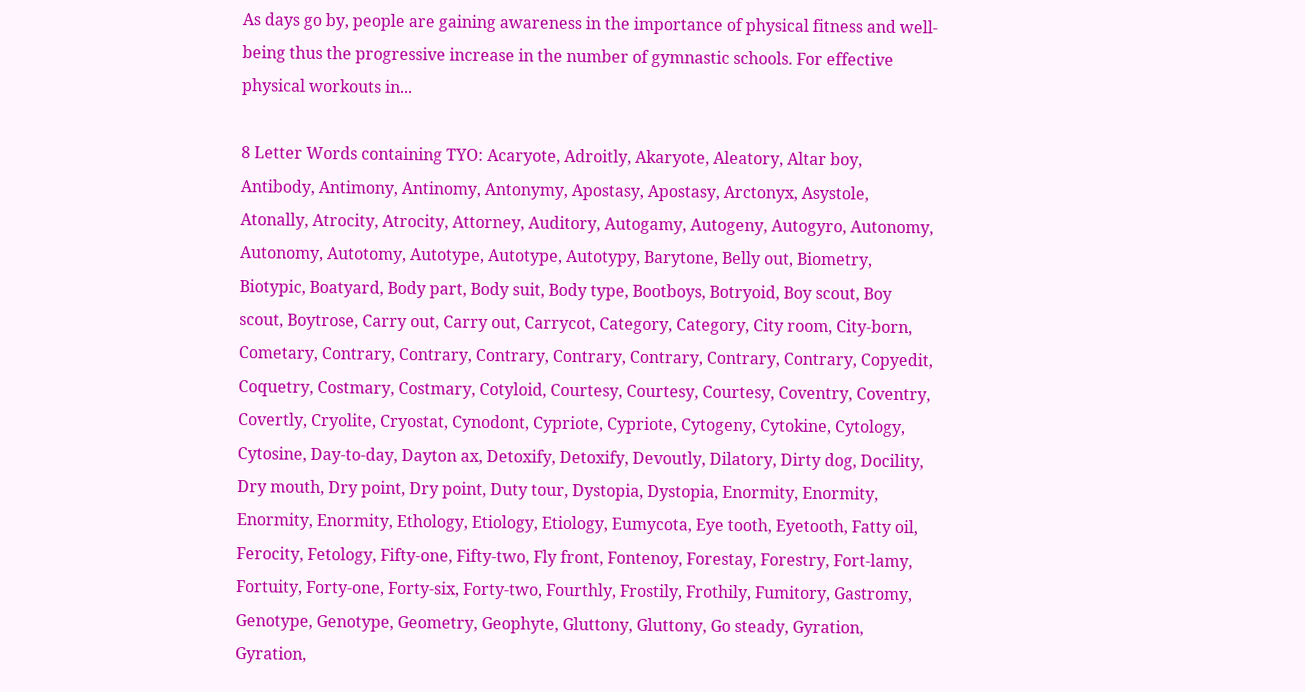As days go by, people are gaining awareness in the importance of physical fitness and well-being thus the progressive increase in the number of gymnastic schools. For effective physical workouts in...

8 Letter Words containing TYO: Acaryote, Adroitly, Akaryote, Aleatory, Altar boy, Antibody, Antimony, Antinomy, Antonymy, Apostasy, Apostasy, Arctonyx, Asystole, Atonally, Atrocity, Atrocity, Attorney, Auditory, Autogamy, Autogeny, Autogyro, Autonomy, Autonomy, Autotomy, Autotype, Autotype, Autotypy, Barytone, Belly out, Biometry, Biotypic, Boatyard, Body part, Body suit, Body type, Bootboys, Botryoid, Boy scout, Boy scout, Boytrose, Carry out, Carry out, Carrycot, Category, Category, City room, City-born, Cometary, Contrary, Contrary, Contrary, Contrary, Contrary, Contrary, Contrary, Copyedit, Coquetry, Costmary, Costmary, Cotyloid, Courtesy, Courtesy, Courtesy, Coventry, Coventry, Covertly, Cryolite, Cryostat, Cynodont, Cypriote, Cypriote, Cytogeny, Cytokine, Cytology, Cytosine, Day-to-day, Dayton ax, Detoxify, Detoxify, Devoutly, Dilatory, Dirty dog, Docility, Dry mouth, Dry point, Dry point, Duty tour, Dystopia, Dystopia, Enormity, Enormity, Enormity, Enormity, Ethology, Etiology, Etiology, Eumycota, Eye tooth, Eyetooth, Fatty oil, Ferocity, Fetology, Fifty-one, Fifty-two, Fly front, Fontenoy, Forestay, Forestry, Fort-lamy, Fortuity, Forty-one, Forty-six, Forty-two, Fourthly, Frostily, Frothily, Fumitory, Gastromy, Genotype, Genotype, Geometry, Geophyte, Gluttony, Gluttony, Go steady, Gyration, Gyration,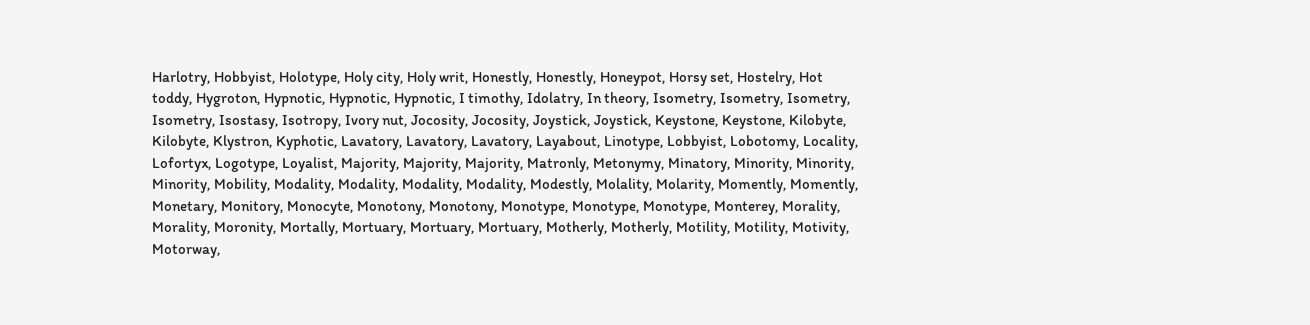Harlotry, Hobbyist, Holotype, Holy city, Holy writ, Honestly, Honestly, Honeypot, Horsy set, Hostelry, Hot toddy, Hygroton, Hypnotic, Hypnotic, Hypnotic, I timothy, Idolatry, In theory, Isometry, Isometry, Isometry, Isometry, Isostasy, Isotropy, Ivory nut, Jocosity, Jocosity, Joystick, Joystick, Keystone, Keystone, Kilobyte, Kilobyte, Klystron, Kyphotic, Lavatory, Lavatory, Lavatory, Layabout, Linotype, Lobbyist, Lobotomy, Locality, Lofortyx, Logotype, Loyalist, Majority, Majority, Majority, Matronly, Metonymy, Minatory, Minority, Minority, Minority, Mobility, Modality, Modality, Modality, Modality, Modestly, Molality, Molarity, Momently, Momently, Monetary, Monitory, Monocyte, Monotony, Monotony, Monotype, Monotype, Monotype, Monterey, Morality, Morality, Moronity, Mortally, Mortuary, Mortuary, Mortuary, Motherly, Motherly, Motility, Motility, Motivity, Motorway,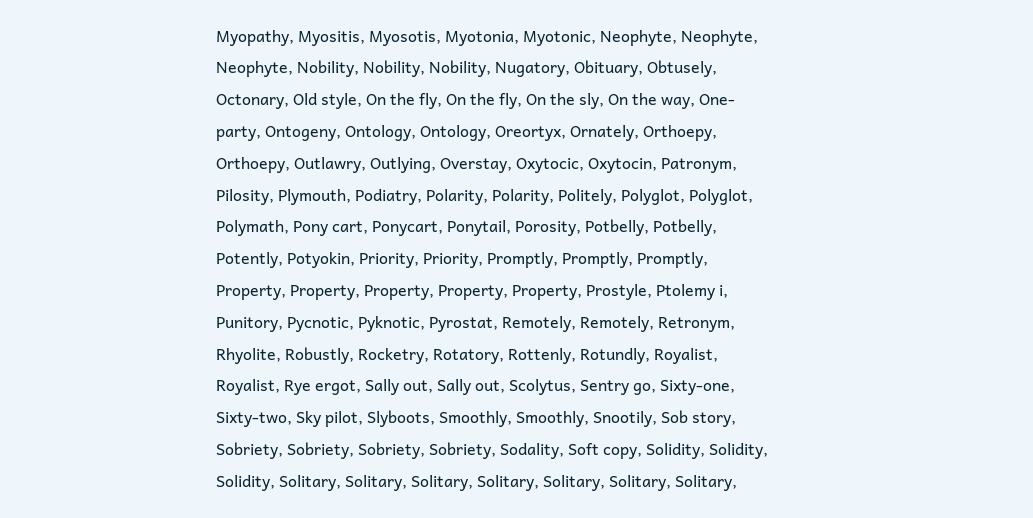Myopathy, Myositis, Myosotis, Myotonia, Myotonic, Neophyte, Neophyte, Neophyte, Nobility, Nobility, Nobility, Nugatory, Obituary, Obtusely, Octonary, Old style, On the fly, On the fly, On the sly, On the way, One-party, Ontogeny, Ontology, Ontology, Oreortyx, Ornately, Orthoepy, Orthoepy, Outlawry, Outlying, Overstay, Oxytocic, Oxytocin, Patronym, Pilosity, Plymouth, Podiatry, Polarity, Polarity, Politely, Polyglot, Polyglot, Polymath, Pony cart, Ponycart, Ponytail, Porosity, Potbelly, Potbelly, Potently, Potyokin, Priority, Priority, Promptly, Promptly, Promptly, Property, Property, Property, Property, Property, Prostyle, Ptolemy i, Punitory, Pycnotic, Pyknotic, Pyrostat, Remotely, Remotely, Retronym, Rhyolite, Robustly, Rocketry, Rotatory, Rottenly, Rotundly, Royalist, Royalist, Rye ergot, Sally out, Sally out, Scolytus, Sentry go, Sixty-one, Sixty-two, Sky pilot, Slyboots, Smoothly, Smoothly, Snootily, Sob story, Sobriety, Sobriety, Sobriety, Sobriety, Sodality, Soft copy, Solidity, Solidity, Solidity, Solitary, Solitary, Solitary, Solitary, Solitary, Solitary, Solitary,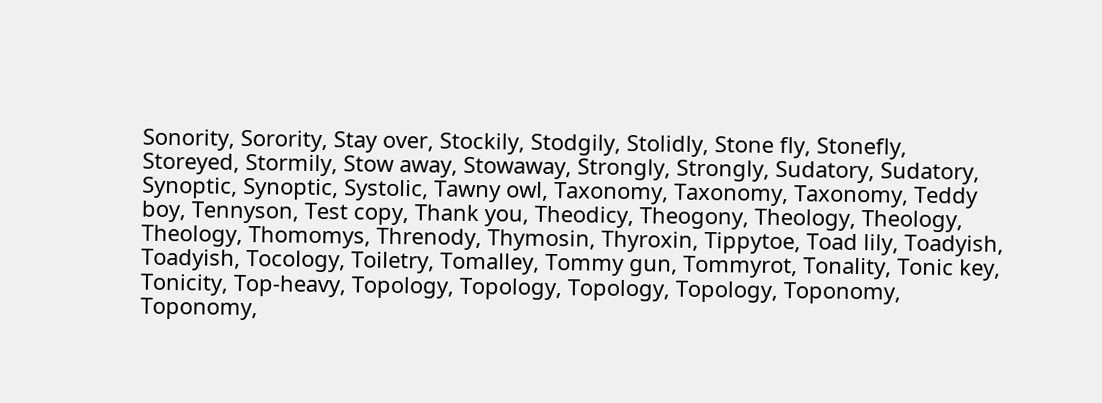Sonority, Sorority, Stay over, Stockily, Stodgily, Stolidly, Stone fly, Stonefly, Storeyed, Stormily, Stow away, Stowaway, Strongly, Strongly, Sudatory, Sudatory, Synoptic, Synoptic, Systolic, Tawny owl, Taxonomy, Taxonomy, Taxonomy, Teddy boy, Tennyson, Test copy, Thank you, Theodicy, Theogony, Theology, Theology, Theology, Thomomys, Threnody, Thymosin, Thyroxin, Tippytoe, Toad lily, Toadyish, Toadyish, Tocology, Toiletry, Tomalley, Tommy gun, Tommyrot, Tonality, Tonic key, Tonicity, Top-heavy, Topology, Topology, Topology, Topology, Toponomy, Toponomy,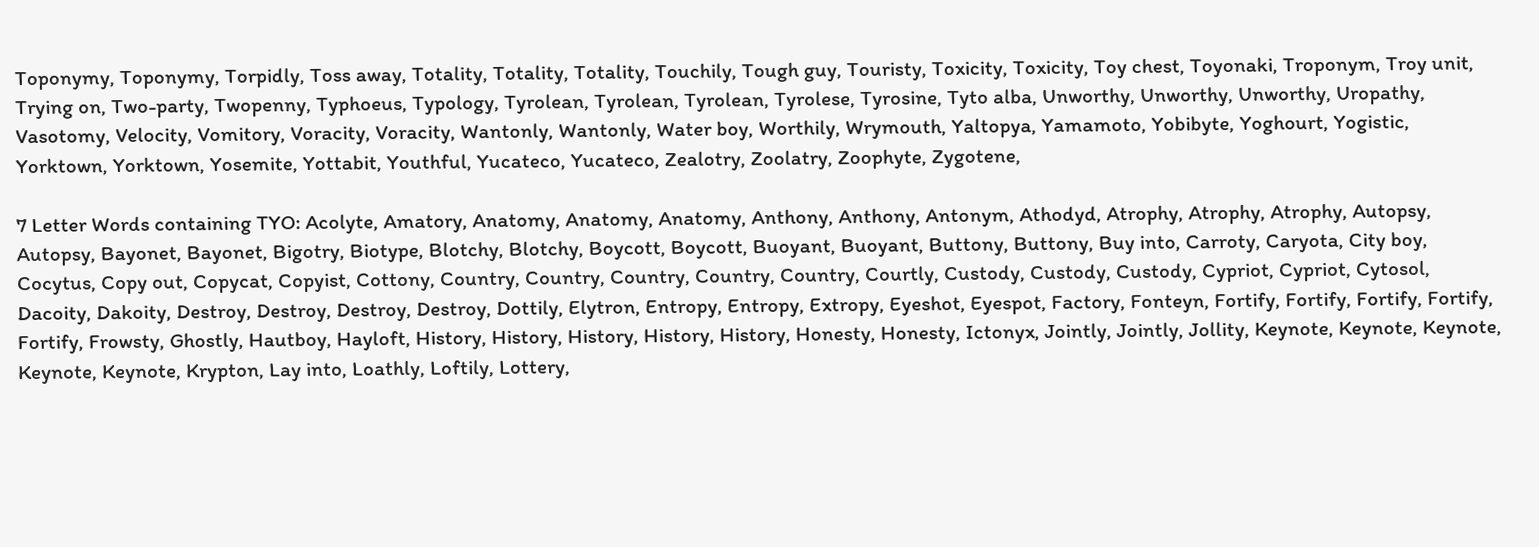Toponymy, Toponymy, Torpidly, Toss away, Totality, Totality, Totality, Touchily, Tough guy, Touristy, Toxicity, Toxicity, Toy chest, Toyonaki, Troponym, Troy unit, Trying on, Two-party, Twopenny, Typhoeus, Typology, Tyrolean, Tyrolean, Tyrolean, Tyrolese, Tyrosine, Tyto alba, Unworthy, Unworthy, Unworthy, Uropathy, Vasotomy, Velocity, Vomitory, Voracity, Voracity, Wantonly, Wantonly, Water boy, Worthily, Wrymouth, Yaltopya, Yamamoto, Yobibyte, Yoghourt, Yogistic, Yorktown, Yorktown, Yosemite, Yottabit, Youthful, Yucateco, Yucateco, Zealotry, Zoolatry, Zoophyte, Zygotene,

7 Letter Words containing TYO: Acolyte, Amatory, Anatomy, Anatomy, Anatomy, Anthony, Anthony, Antonym, Athodyd, Atrophy, Atrophy, Atrophy, Autopsy, Autopsy, Bayonet, Bayonet, Bigotry, Biotype, Blotchy, Blotchy, Boycott, Boycott, Buoyant, Buoyant, Buttony, Buttony, Buy into, Carroty, Caryota, City boy, Cocytus, Copy out, Copycat, Copyist, Cottony, Country, Country, Country, Country, Country, Courtly, Custody, Custody, Custody, Cypriot, Cypriot, Cytosol, Dacoity, Dakoity, Destroy, Destroy, Destroy, Destroy, Dottily, Elytron, Entropy, Entropy, Extropy, Eyeshot, Eyespot, Factory, Fonteyn, Fortify, Fortify, Fortify, Fortify, Fortify, Frowsty, Ghostly, Hautboy, Hayloft, History, History, History, History, History, Honesty, Honesty, Ictonyx, Jointly, Jointly, Jollity, Keynote, Keynote, Keynote, Keynote, Keynote, Krypton, Lay into, Loathly, Loftily, Lottery,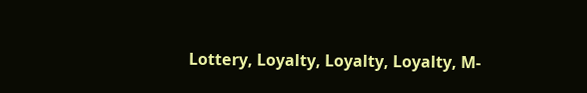Lottery, Loyalty, Loyalty, Loyalty, M-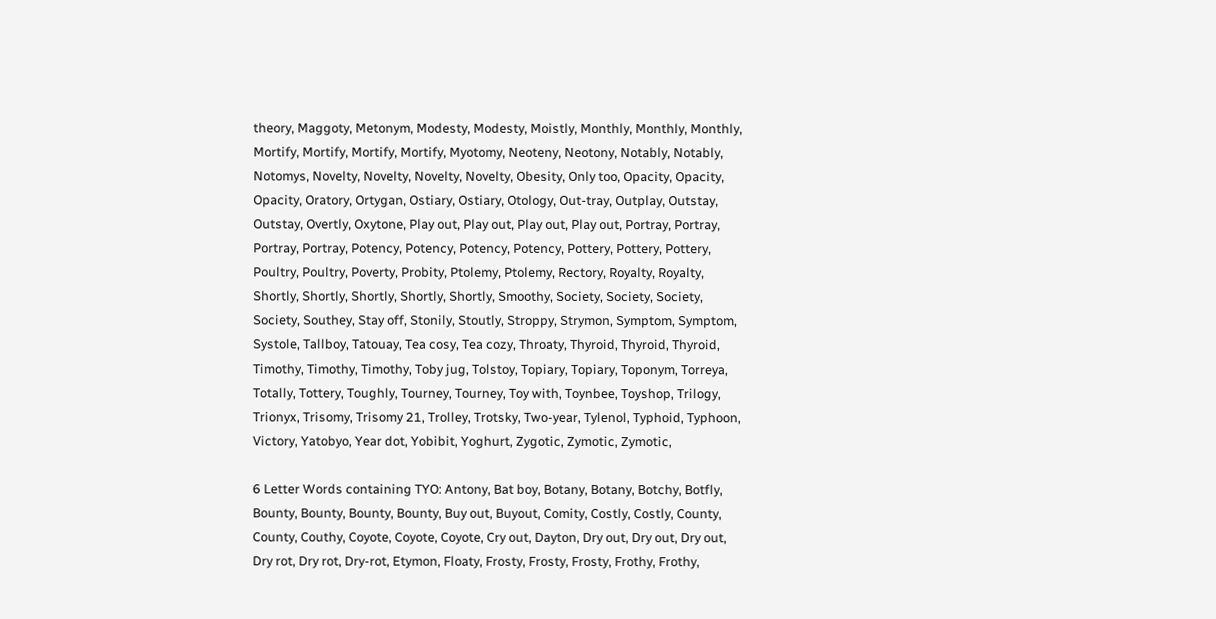theory, Maggoty, Metonym, Modesty, Modesty, Moistly, Monthly, Monthly, Monthly, Mortify, Mortify, Mortify, Mortify, Myotomy, Neoteny, Neotony, Notably, Notably, Notomys, Novelty, Novelty, Novelty, Novelty, Obesity, Only too, Opacity, Opacity, Opacity, Oratory, Ortygan, Ostiary, Ostiary, Otology, Out-tray, Outplay, Outstay, Outstay, Overtly, Oxytone, Play out, Play out, Play out, Play out, Portray, Portray, Portray, Portray, Potency, Potency, Potency, Potency, Pottery, Pottery, Pottery, Poultry, Poultry, Poverty, Probity, Ptolemy, Ptolemy, Rectory, Royalty, Royalty, Shortly, Shortly, Shortly, Shortly, Shortly, Smoothy, Society, Society, Society, Society, Southey, Stay off, Stonily, Stoutly, Stroppy, Strymon, Symptom, Symptom, Systole, Tallboy, Tatouay, Tea cosy, Tea cozy, Throaty, Thyroid, Thyroid, Thyroid, Timothy, Timothy, Timothy, Toby jug, Tolstoy, Topiary, Topiary, Toponym, Torreya, Totally, Tottery, Toughly, Tourney, Tourney, Toy with, Toynbee, Toyshop, Trilogy, Trionyx, Trisomy, Trisomy 21, Trolley, Trotsky, Two-year, Tylenol, Typhoid, Typhoon, Victory, Yatobyo, Year dot, Yobibit, Yoghurt, Zygotic, Zymotic, Zymotic,

6 Letter Words containing TYO: Antony, Bat boy, Botany, Botany, Botchy, Botfly, Bounty, Bounty, Bounty, Bounty, Buy out, Buyout, Comity, Costly, Costly, County, County, Couthy, Coyote, Coyote, Coyote, Cry out, Dayton, Dry out, Dry out, Dry out, Dry rot, Dry rot, Dry-rot, Etymon, Floaty, Frosty, Frosty, Frosty, Frothy, Frothy,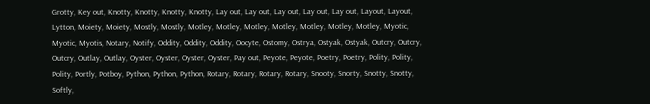Grotty, Key out, Knotty, Knotty, Knotty, Knotty, Lay out, Lay out, Lay out, Lay out, Lay out, Layout, Layout, Lytton, Moiety, Moiety, Mostly, Mostly, Motley, Motley, Motley, Motley, Motley, Motley, Motley, Myotic, Myotic, Myotis, Notary, Notify, Oddity, Oddity, Oddity, Oocyte, Ostomy, Ostrya, Ostyak, Ostyak, Outcry, Outcry, Outcry, Outlay, Outlay, Oyster, Oyster, Oyster, Oyster, Pay out, Peyote, Peyote, Poetry, Poetry, Polity, Polity, Polity, Portly, Potboy, Python, Python, Python, Rotary, Rotary, Rotary, Rotary, Snooty, Snorty, Snotty, Snotty, Softly,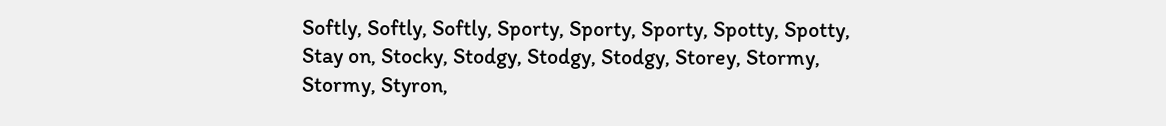Softly, Softly, Softly, Sporty, Sporty, Sporty, Spotty, Spotty, Stay on, Stocky, Stodgy, Stodgy, Stodgy, Storey, Stormy, Stormy, Styron,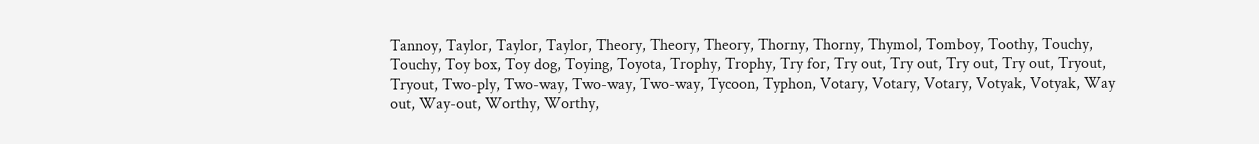Tannoy, Taylor, Taylor, Taylor, Theory, Theory, Theory, Thorny, Thorny, Thymol, Tomboy, Toothy, Touchy, Touchy, Toy box, Toy dog, Toying, Toyota, Trophy, Trophy, Try for, Try out, Try out, Try out, Try out, Tryout, Tryout, Two-ply, Two-way, Two-way, Two-way, Tycoon, Typhon, Votary, Votary, Votary, Votyak, Votyak, Way out, Way-out, Worthy, Worthy,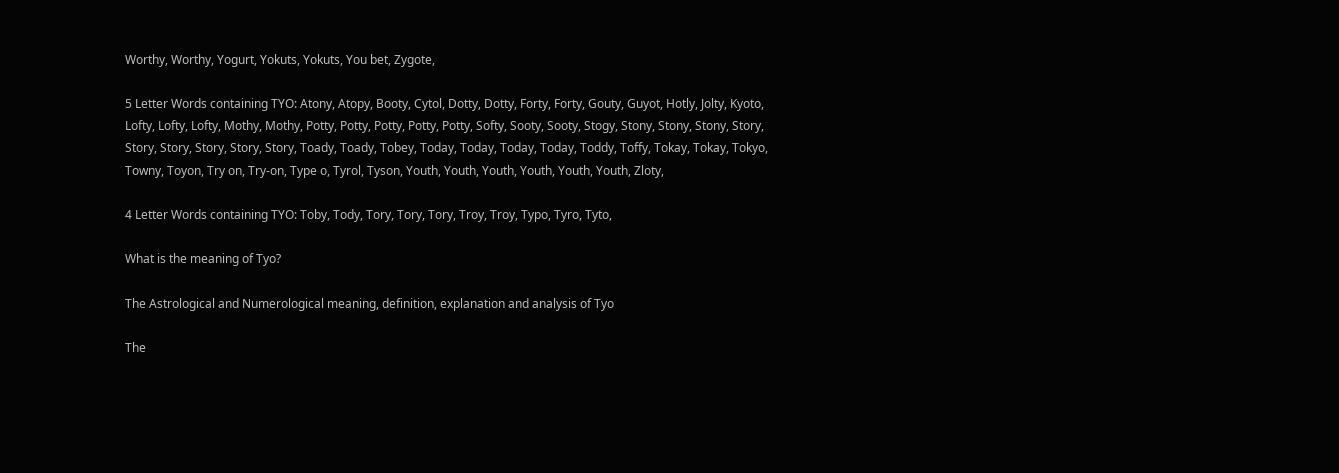Worthy, Worthy, Yogurt, Yokuts, Yokuts, You bet, Zygote,

5 Letter Words containing TYO: Atony, Atopy, Booty, Cytol, Dotty, Dotty, Forty, Forty, Gouty, Guyot, Hotly, Jolty, Kyoto, Lofty, Lofty, Lofty, Mothy, Mothy, Potty, Potty, Potty, Potty, Potty, Softy, Sooty, Sooty, Stogy, Stony, Stony, Stony, Story, Story, Story, Story, Story, Story, Toady, Toady, Tobey, Today, Today, Today, Today, Toddy, Toffy, Tokay, Tokay, Tokyo, Towny, Toyon, Try on, Try-on, Type o, Tyrol, Tyson, Youth, Youth, Youth, Youth, Youth, Youth, Zloty,

4 Letter Words containing TYO: Toby, Tody, Tory, Tory, Tory, Troy, Troy, Typo, Tyro, Tyto,

What is the meaning of Tyo?

The Astrological and Numerological meaning, definition, explanation and analysis of Tyo

The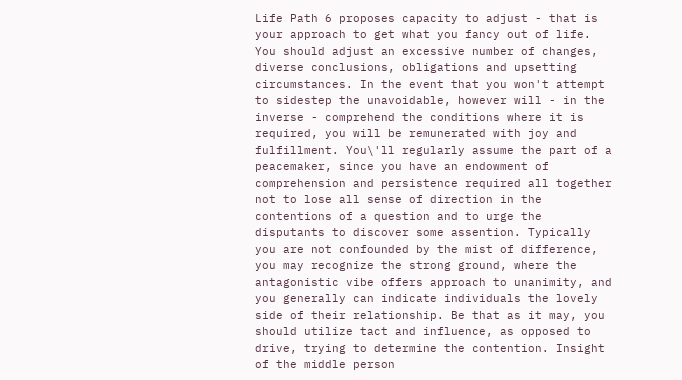Life Path 6 proposes capacity to adjust - that is your approach to get what you fancy out of life. You should adjust an excessive number of changes, diverse conclusions, obligations and upsetting circumstances. In the event that you won't attempt to sidestep the unavoidable, however will - in the inverse - comprehend the conditions where it is required, you will be remunerated with joy and fulfillment. You\'ll regularly assume the part of a peacemaker, since you have an endowment of comprehension and persistence required all together not to lose all sense of direction in the contentions of a question and to urge the disputants to discover some assention. Typically you are not confounded by the mist of difference, you may recognize the strong ground, where the antagonistic vibe offers approach to unanimity, and you generally can indicate individuals the lovely side of their relationship. Be that as it may, you should utilize tact and influence, as opposed to drive, trying to determine the contention. Insight of the middle person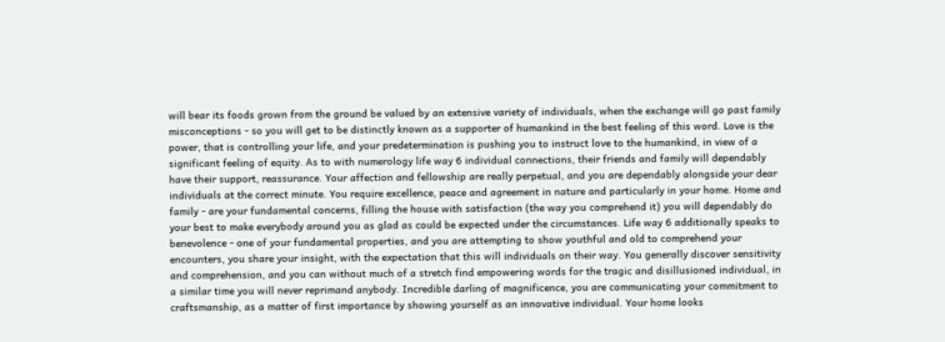will bear its foods grown from the ground be valued by an extensive variety of individuals, when the exchange will go past family misconceptions - so you will get to be distinctly known as a supporter of humankind in the best feeling of this word. Love is the power, that is controlling your life, and your predetermination is pushing you to instruct love to the humankind, in view of a significant feeling of equity. As to with numerology life way 6 individual connections, their friends and family will dependably have their support, reassurance. Your affection and fellowship are really perpetual, and you are dependably alongside your dear individuals at the correct minute. You require excellence, peace and agreement in nature and particularly in your home. Home and family - are your fundamental concerns, filling the house with satisfaction (the way you comprehend it) you will dependably do your best to make everybody around you as glad as could be expected under the circumstances. Life way 6 additionally speaks to benevolence - one of your fundamental properties, and you are attempting to show youthful and old to comprehend your encounters, you share your insight, with the expectation that this will individuals on their way. You generally discover sensitivity and comprehension, and you can without much of a stretch find empowering words for the tragic and disillusioned individual, in a similar time you will never reprimand anybody. Incredible darling of magnificence, you are communicating your commitment to craftsmanship, as a matter of first importance by showing yourself as an innovative individual. Your home looks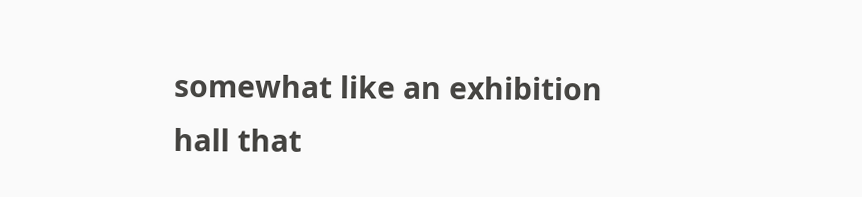somewhat like an exhibition hall that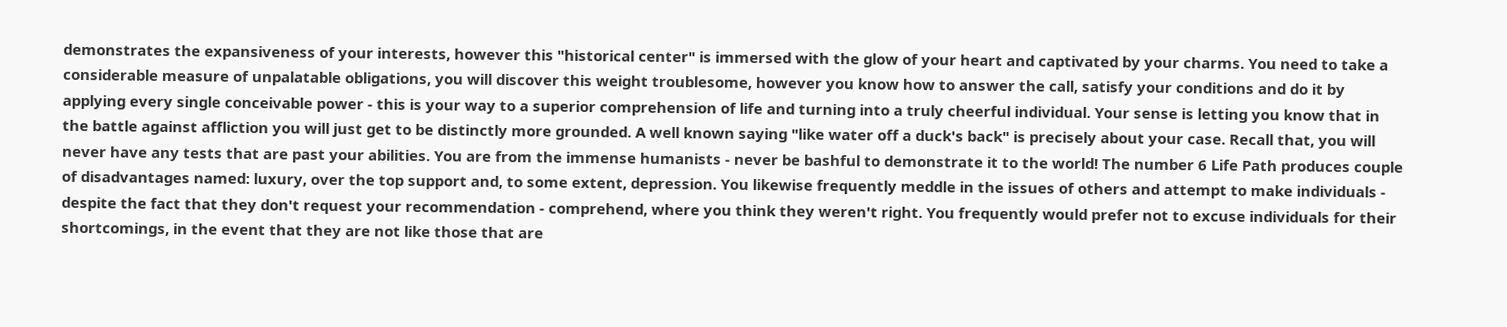demonstrates the expansiveness of your interests, however this "historical center" is immersed with the glow of your heart and captivated by your charms. You need to take a considerable measure of unpalatable obligations, you will discover this weight troublesome, however you know how to answer the call, satisfy your conditions and do it by applying every single conceivable power - this is your way to a superior comprehension of life and turning into a truly cheerful individual. Your sense is letting you know that in the battle against affliction you will just get to be distinctly more grounded. A well known saying "like water off a duck's back" is precisely about your case. Recall that, you will never have any tests that are past your abilities. You are from the immense humanists - never be bashful to demonstrate it to the world! The number 6 Life Path produces couple of disadvantages named: luxury, over the top support and, to some extent, depression. You likewise frequently meddle in the issues of others and attempt to make individuals - despite the fact that they don't request your recommendation - comprehend, where you think they weren't right. You frequently would prefer not to excuse individuals for their shortcomings, in the event that they are not like those that are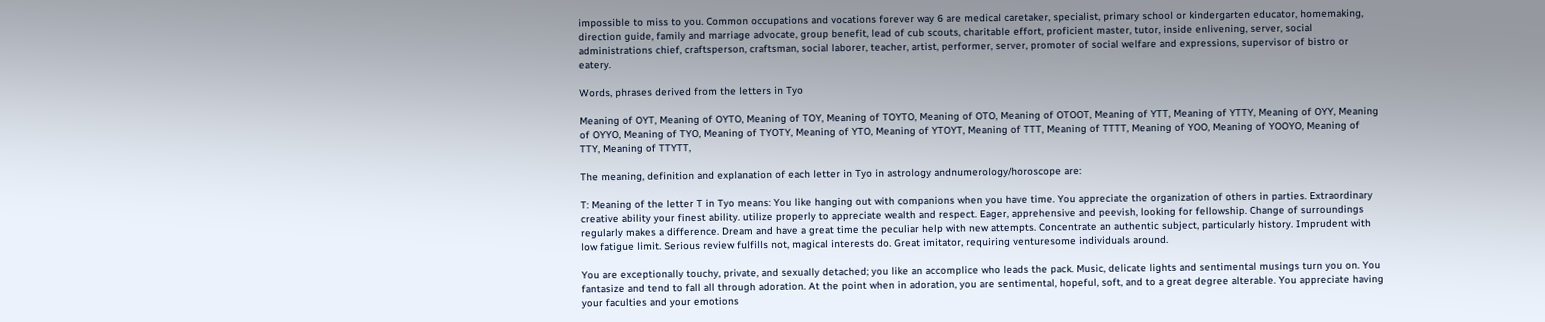impossible to miss to you. Common occupations and vocations forever way 6 are medical caretaker, specialist, primary school or kindergarten educator, homemaking, direction guide, family and marriage advocate, group benefit, lead of cub scouts, charitable effort, proficient master, tutor, inside enlivening, server, social administrations chief, craftsperson, craftsman, social laborer, teacher, artist, performer, server, promoter of social welfare and expressions, supervisor of bistro or eatery.

Words, phrases derived from the letters in Tyo

Meaning of OYT, Meaning of OYTO, Meaning of TOY, Meaning of TOYTO, Meaning of OTO, Meaning of OTOOT, Meaning of YTT, Meaning of YTTY, Meaning of OYY, Meaning of OYYO, Meaning of TYO, Meaning of TYOTY, Meaning of YTO, Meaning of YTOYT, Meaning of TTT, Meaning of TTTT, Meaning of YOO, Meaning of YOOYO, Meaning of TTY, Meaning of TTYTT,

The meaning, definition and explanation of each letter in Tyo in astrology andnumerology/horoscope are:

T: Meaning of the letter T in Tyo means: You like hanging out with companions when you have time. You appreciate the organization of others in parties. Extraordinary creative ability your finest ability. utilize properly to appreciate wealth and respect. Eager, apprehensive and peevish, looking for fellowship. Change of surroundings regularly makes a difference. Dream and have a great time the peculiar help with new attempts. Concentrate an authentic subject, particularly history. Imprudent with low fatigue limit. Serious review fulfills not, magical interests do. Great imitator, requiring venturesome individuals around.

You are exceptionally touchy, private, and sexually detached; you like an accomplice who leads the pack. Music, delicate lights and sentimental musings turn you on. You fantasize and tend to fall all through adoration. At the point when in adoration, you are sentimental, hopeful, soft, and to a great degree alterable. You appreciate having your faculties and your emotions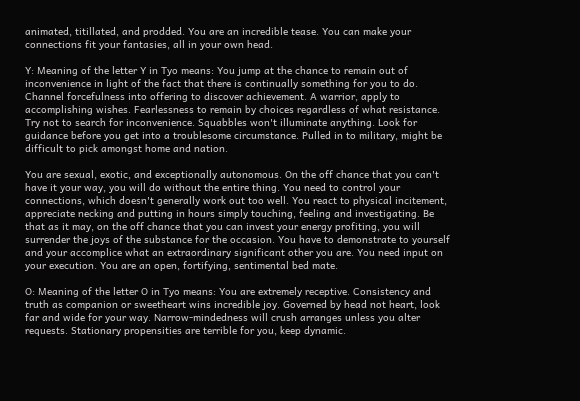animated, titillated, and prodded. You are an incredible tease. You can make your connections fit your fantasies, all in your own head.

Y: Meaning of the letter Y in Tyo means: You jump at the chance to remain out of inconvenience in light of the fact that there is continually something for you to do. Channel forcefulness into offering to discover achievement. A warrior, apply to accomplishing wishes. Fearlessness to remain by choices regardless of what resistance. Try not to search for inconvenience. Squabbles won't illuminate anything. Look for guidance before you get into a troublesome circumstance. Pulled in to military, might be difficult to pick amongst home and nation.

You are sexual, exotic, and exceptionally autonomous. On the off chance that you can't have it your way, you will do without the entire thing. You need to control your connections, which doesn't generally work out too well. You react to physical incitement, appreciate necking and putting in hours simply touching, feeling and investigating. Be that as it may, on the off chance that you can invest your energy profiting, you will surrender the joys of the substance for the occasion. You have to demonstrate to yourself and your accomplice what an extraordinary significant other you are. You need input on your execution. You are an open, fortifying, sentimental bed mate.

O: Meaning of the letter O in Tyo means: You are extremely receptive. Consistency and truth as companion or sweetheart wins incredible joy. Governed by head not heart, look far and wide for your way. Narrow-mindedness will crush arranges unless you alter requests. Stationary propensities are terrible for you, keep dynamic.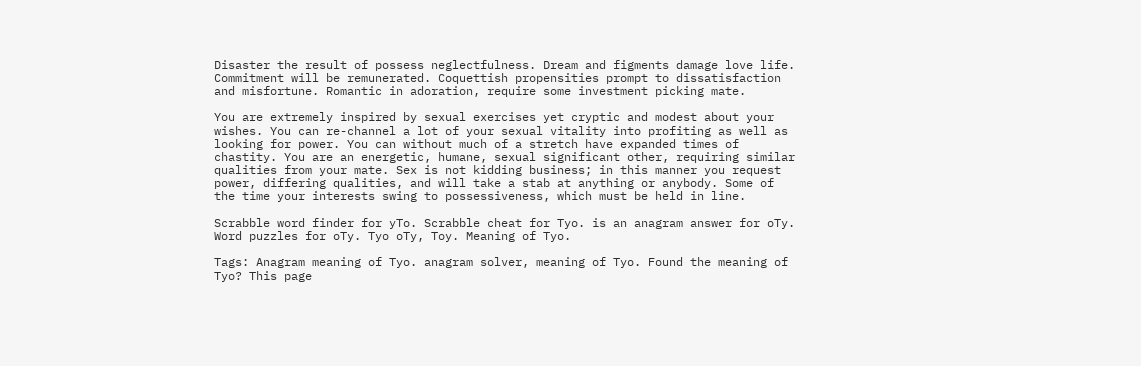Disaster the result of possess neglectfulness. Dream and figments damage love life. Commitment will be remunerated. Coquettish propensities prompt to dissatisfaction and misfortune. Romantic in adoration, require some investment picking mate.

You are extremely inspired by sexual exercises yet cryptic and modest about your wishes. You can re-channel a lot of your sexual vitality into profiting as well as looking for power. You can without much of a stretch have expanded times of chastity. You are an energetic, humane, sexual significant other, requiring similar qualities from your mate. Sex is not kidding business; in this manner you request power, differing qualities, and will take a stab at anything or anybody. Some of the time your interests swing to possessiveness, which must be held in line.

Scrabble word finder for yTo. Scrabble cheat for Tyo. is an anagram answer for oTy. Word puzzles for oTy. Tyo oTy, Toy. Meaning of Tyo.

Tags: Anagram meaning of Tyo. anagram solver, meaning of Tyo. Found the meaning of Tyo? This page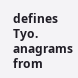defines Tyo. anagrams from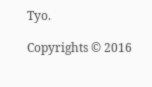Tyo.

Copyrights © 2016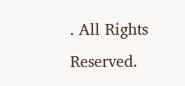. All Rights Reserved.